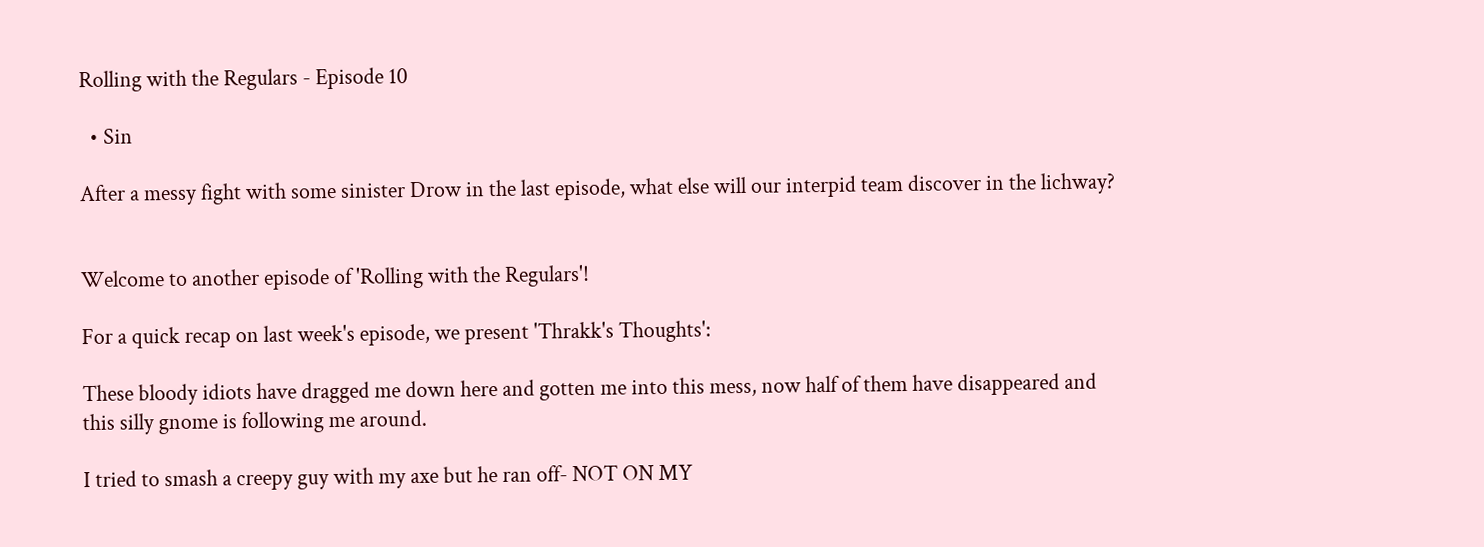Rolling with the Regulars - Episode 10

  • Sin

After a messy fight with some sinister Drow in the last episode, what else will our interpid team discover in the lichway?


Welcome to another episode of 'Rolling with the Regulars'!

For a quick recap on last week's episode, we present 'Thrakk's Thoughts':

These bloody idiots have dragged me down here and gotten me into this mess, now half of them have disappeared and this silly gnome is following me around.

I tried to smash a creepy guy with my axe but he ran off- NOT ON MY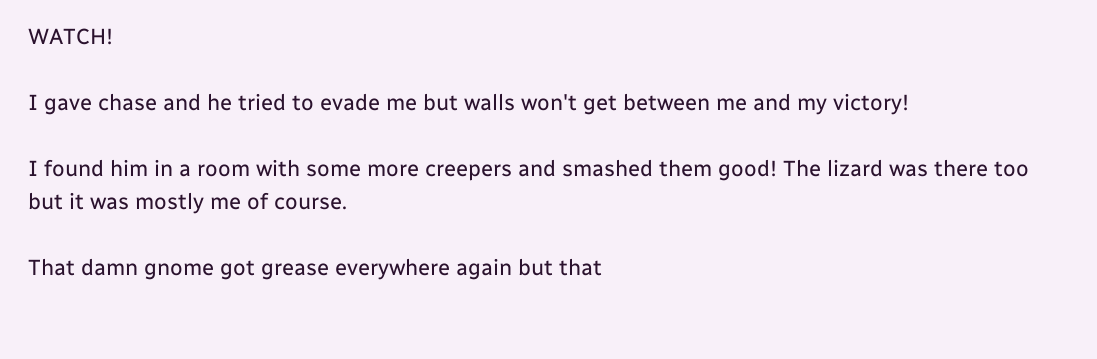WATCH!

I gave chase and he tried to evade me but walls won't get between me and my victory!

I found him in a room with some more creepers and smashed them good! The lizard was there too but it was mostly me of course.

That damn gnome got grease everywhere again but that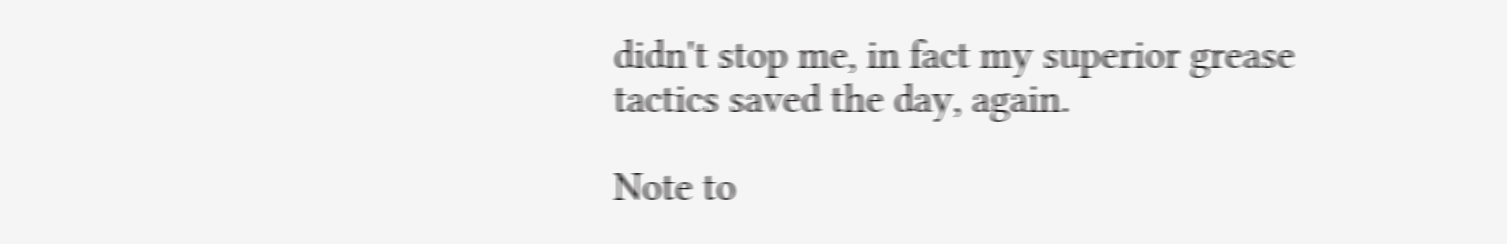didn't stop me, in fact my superior grease tactics saved the day, again.

Note to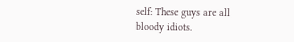self: These guys are all bloody idiots.